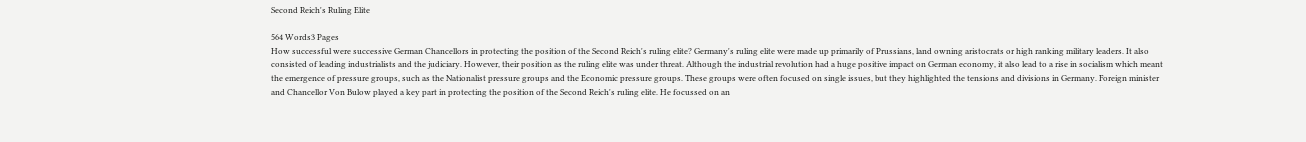Second Reich's Ruling Elite

564 Words3 Pages
How successful were successive German Chancellors in protecting the position of the Second Reich's ruling elite? Germany's ruling elite were made up primarily of Prussians, land owning aristocrats or high ranking military leaders. It also consisted of leading industrialists and the judiciary. However, their position as the ruling elite was under threat. Although the industrial revolution had a huge positive impact on German economy, it also lead to a rise in socialism which meant the emergence of pressure groups, such as the Nationalist pressure groups and the Economic pressure groups. These groups were often focused on single issues, but they highlighted the tensions and divisions in Germany. Foreign minister and Chancellor Von Bulow played a key part in protecting the position of the Second Reich's ruling elite. He focussed on an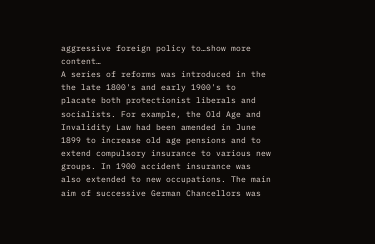aggressive foreign policy to…show more content…
A series of reforms was introduced in the the late 1800's and early 1900's to placate both protectionist liberals and socialists. For example, the Old Age and Invalidity Law had been amended in June 1899 to increase old age pensions and to extend compulsory insurance to various new groups. In 1900 accident insurance was also extended to new occupations. The main aim of successive German Chancellors was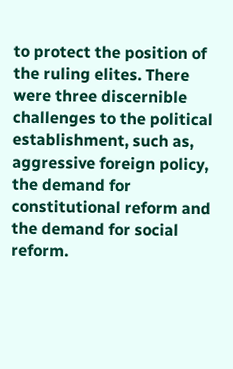to protect the position of the ruling elites. There were three discernible challenges to the political establishment, such as, aggressive foreign policy, the demand for constitutional reform and the demand for social reform.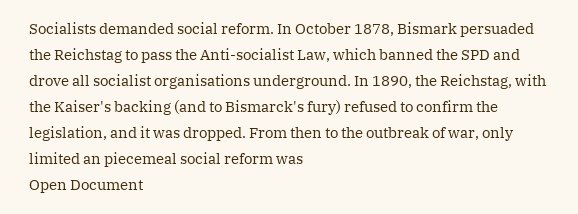Socialists demanded social reform. In October 1878, Bismark persuaded the Reichstag to pass the Anti-socialist Law, which banned the SPD and drove all socialist organisations underground. In 1890, the Reichstag, with the Kaiser's backing (and to Bismarck's fury) refused to confirm the legislation, and it was dropped. From then to the outbreak of war, only limited an piecemeal social reform was
Open Document